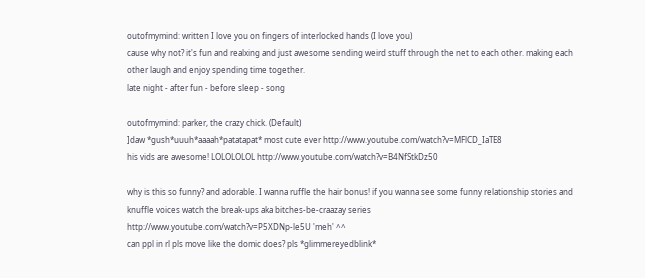outofmymind: written I love you on fingers of interlocked hands (I love you)
cause why not? it's fun and realxing and just awesome sending weird stuff through the net to each other. making each other laugh and enjoy spending time together.
late night - after fun - before sleep - song

outofmymind: parker, the crazy chick. (Default)
]daw *gush*uuuh*aaaah*patatapat* most cute ever http://www.youtube.com/watch?v=MFlCD_IaTE8
his vids are awesome! LOLOLOLOL http://www.youtube.com/watch?v=B4NfStkDz50

why is this so funny? and adorable. I wanna ruffle the hair bonus! if you wanna see some funny relationship stories and knuffle voices watch the break-ups aka bitches-be-craazay series
http://www.youtube.com/watch?v=P5XDNp-le5U 'meh' ^^
can ppl in rl pls move like the domic does? pls *glimmereyedblink*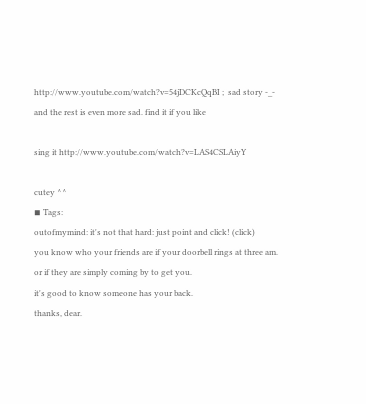http://www.youtube.com/watch?v=54jDCKcQqBI ;  sad story -_- and the rest is even more sad. find it if you like

sing it http://www.youtube.com/watch?v=LAS4CSLAiyY

cutey ^^
◾ Tags:
outofmymind: it's not that hard: just point and click! (click)
you know who your friends are if your doorbell rings at three am. or if they are simply coming by to get you.
it's good to know someone has your back.
thanks, dear.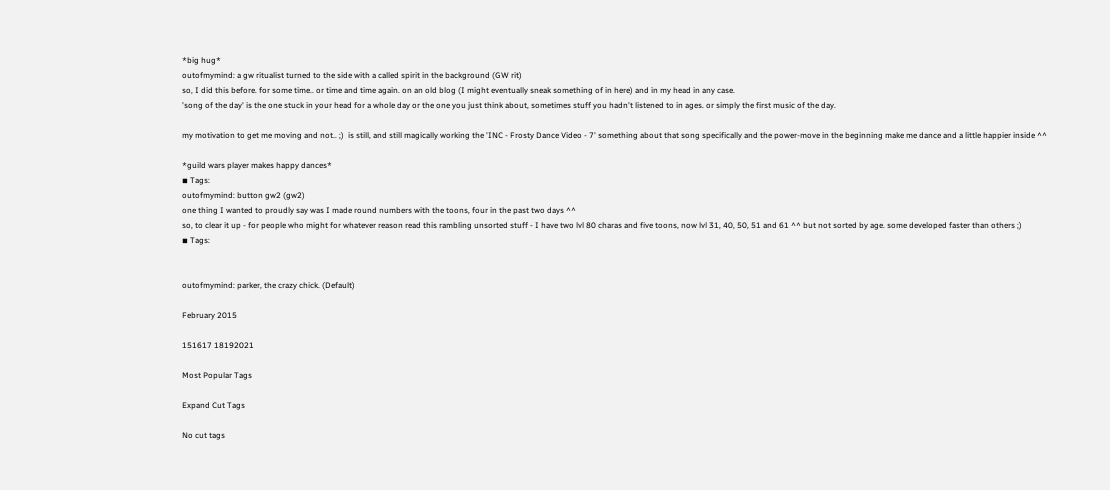*big hug*
outofmymind: a gw ritualist turned to the side with a called spirit in the background (GW rit)
so, I did this before. for some time.. or time and time again. on an old blog (I might eventually sneak something of in here) and in my head in any case.
'song of the day' is the one stuck in your head for a whole day or the one you just think about, sometimes stuff you hadn't listened to in ages. or simply the first music of the day.

my motivation to get me moving and not.. ;)  is still, and still magically working the 'INC - Frosty Dance Video - 7' something about that song specifically and the power-move in the beginning make me dance and a little happier inside ^^

*guild wars player makes happy dances*
◾ Tags:
outofmymind: button gw2 (gw2)
one thing I wanted to proudly say was I made round numbers with the toons, four in the past two days ^^
so, to clear it up - for people who might for whatever reason read this rambling unsorted stuff - I have two lvl 80 charas and five toons, now lvl 31, 40, 50, 51 and 61 ^^ but not sorted by age. some developed faster than others ;)
◾ Tags:


outofmymind: parker, the crazy chick. (Default)

February 2015

151617 18192021

Most Popular Tags

Expand Cut Tags

No cut tags